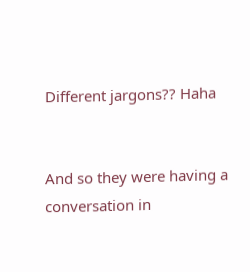Different jargons?? Haha


And so they were having a conversation in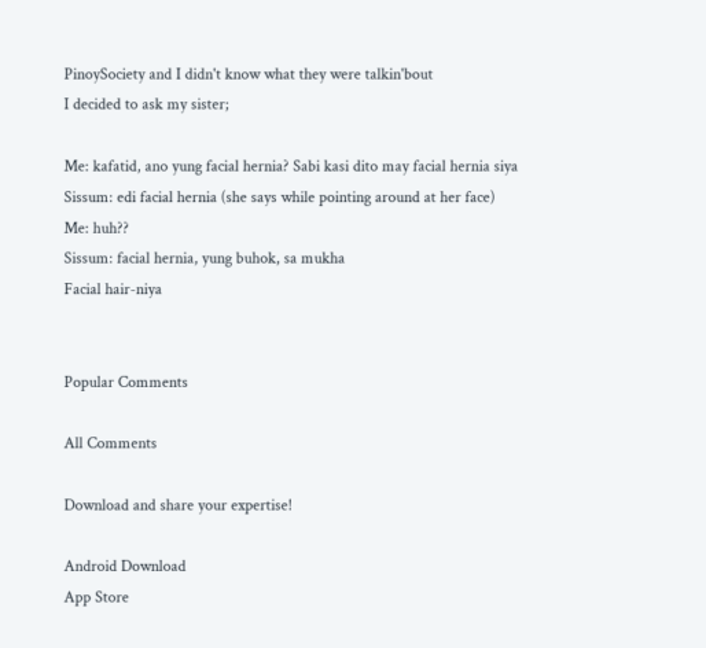PinoySociety and I didn't know what they were talkin'bout
I decided to ask my sister;

Me: kafatid, ano yung facial hernia? Sabi kasi dito may facial hernia siya
Sissum: edi facial hernia (she says while pointing around at her face)
Me: huh??
Sissum: facial hernia, yung buhok, sa mukha
Facial hair-niya


Popular Comments

All Comments

Download and share your expertise!

Android Download
App Store